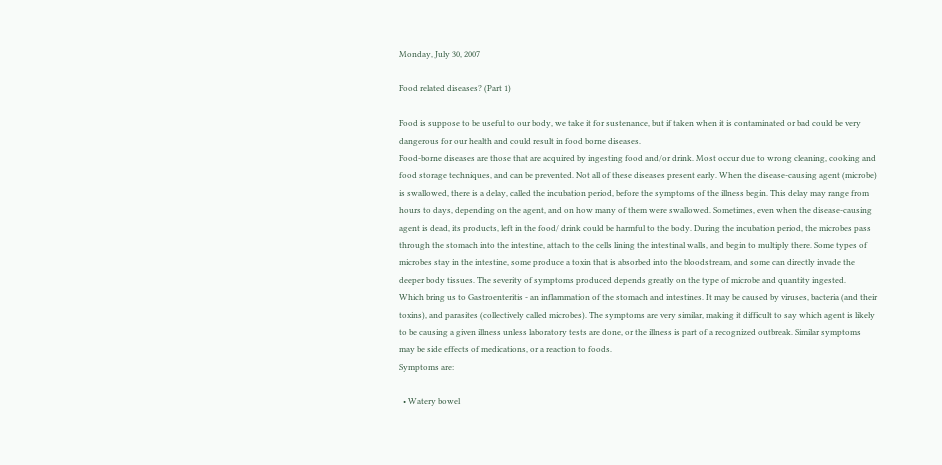Monday, July 30, 2007

Food related diseases? (Part 1)

Food is suppose to be useful to our body, we take it for sustenance, but if taken when it is contaminated or bad could be very dangerous for our health and could result in food borne diseases.
Food-borne diseases are those that are acquired by ingesting food and/or drink. Most occur due to wrong cleaning, cooking and food storage techniques, and can be prevented. Not all of these diseases present early. When the disease-causing agent (microbe) is swallowed, there is a delay, called the incubation period, before the symptoms of the illness begin. This delay may range from hours to days, depending on the agent, and on how many of them were swallowed. Sometimes, even when the disease-causing agent is dead, its products, left in the food/ drink could be harmful to the body. During the incubation period, the microbes pass through the stomach into the intestine, attach to the cells lining the intestinal walls, and begin to multiply there. Some types of microbes stay in the intestine, some produce a toxin that is absorbed into the bloodstream, and some can directly invade the deeper body tissues. The severity of symptoms produced depends greatly on the type of microbe and quantity ingested.
Which bring us to Gastroenteritis - an inflammation of the stomach and intestines. It may be caused by viruses, bacteria (and their toxins), and parasites (collectively called microbes). The symptoms are very similar, making it difficult to say which agent is likely to be causing a given illness unless laboratory tests are done, or the illness is part of a recognized outbreak. Similar symptoms may be side effects of medications, or a reaction to foods.
Symptoms are:

  • Watery bowel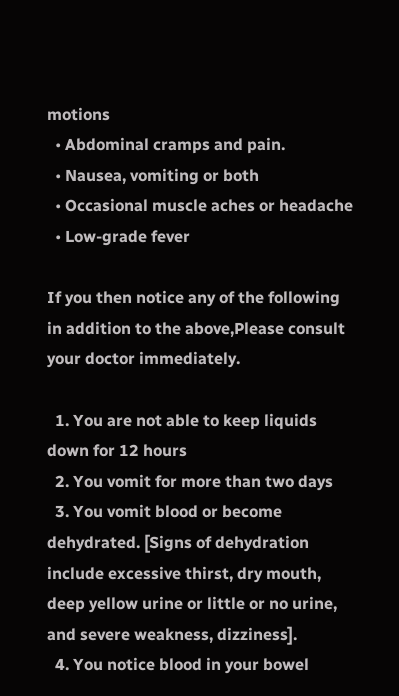motions
  • Abdominal cramps and pain.
  • Nausea, vomiting or both
  • Occasional muscle aches or headache
  • Low-grade fever

If you then notice any of the following in addition to the above,Please consult your doctor immediately.

  1. You are not able to keep liquids down for 12 hours
  2. You vomit for more than two days
  3. You vomit blood or become dehydrated. [Signs of dehydration include excessive thirst, dry mouth, deep yellow urine or little or no urine, and severe weakness, dizziness].
  4. You notice blood in your bowel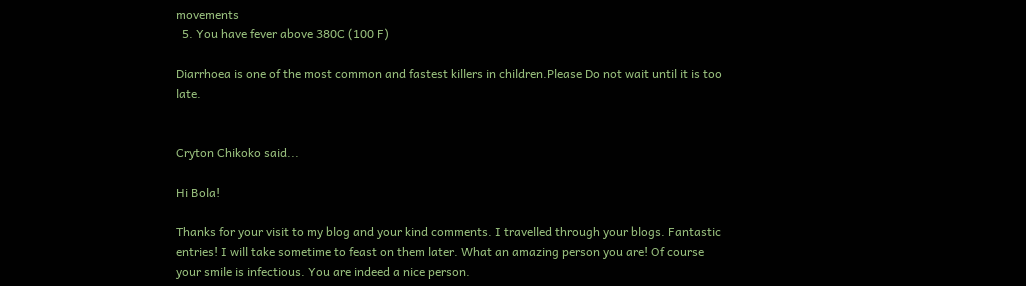movements
  5. You have fever above 380C (100 F)

Diarrhoea is one of the most common and fastest killers in children.Please Do not wait until it is too late.


Cryton Chikoko said...

Hi Bola!

Thanks for your visit to my blog and your kind comments. I travelled through your blogs. Fantastic entries! I will take sometime to feast on them later. What an amazing person you are! Of course your smile is infectious. You are indeed a nice person.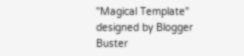"Magical Template" designed by Blogger Buster